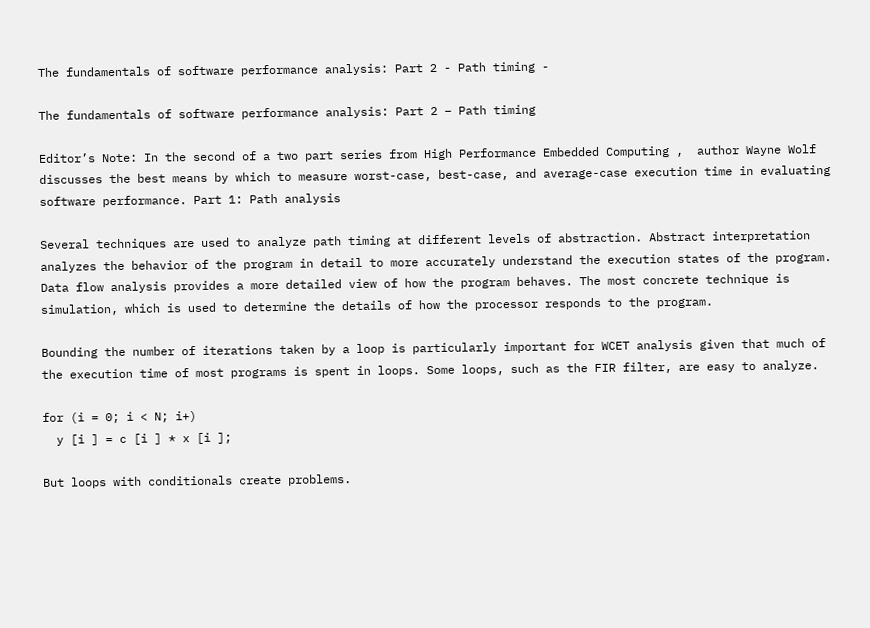The fundamentals of software performance analysis: Part 2 - Path timing -

The fundamentals of software performance analysis: Part 2 – Path timing

Editor’s Note: In the second of a two part series from High Performance Embedded Computing ,  author Wayne Wolf discusses the best means by which to measure worst-case, best-case, and average-case execution time in evaluating software performance. Part 1: Path analysis

Several techniques are used to analyze path timing at different levels of abstraction. Abstract interpretation analyzes the behavior of the program in detail to more accurately understand the execution states of the program. Data flow analysis provides a more detailed view of how the program behaves. The most concrete technique is simulation, which is used to determine the details of how the processor responds to the program.

Bounding the number of iterations taken by a loop is particularly important for WCET analysis given that much of the execution time of most programs is spent in loops. Some loops, such as the FIR filter, are easy to analyze.

for (i = 0; i < N; i+)
  y [i ] = c [i ] * x [i ];

But loops with conditionals create problems.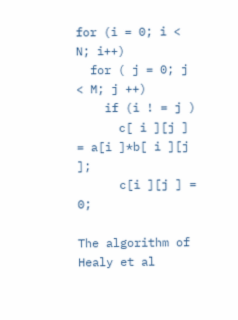for (i = 0; i < N; i++)
  for ( j = 0; j < M; j ++)
    if (i ! = j )
      c[ i ][j ] = a[i ]*b[ i ][j ];
      c[i ][j ] = 0;

The algorithm of Healy et al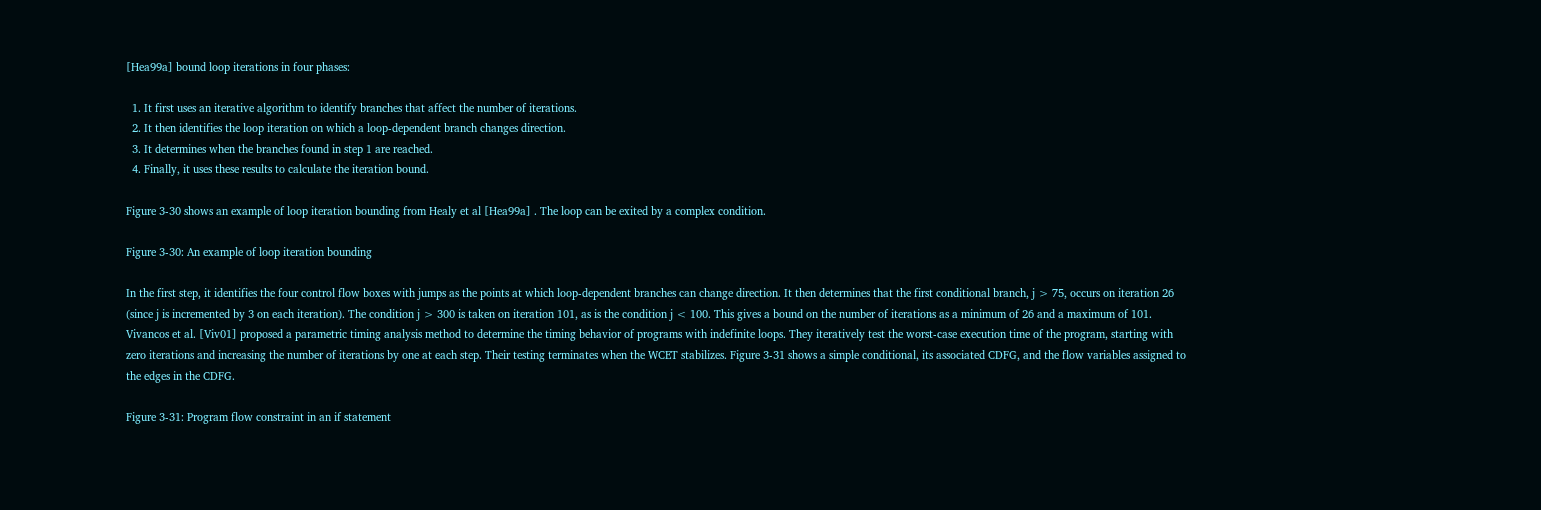[Hea99a] bound loop iterations in four phases:

  1. It first uses an iterative algorithm to identify branches that affect the number of iterations.
  2. It then identifies the loop iteration on which a loop-dependent branch changes direction.
  3. It determines when the branches found in step 1 are reached.
  4. Finally, it uses these results to calculate the iteration bound.

Figure 3-30 shows an example of loop iteration bounding from Healy et al [Hea99a] . The loop can be exited by a complex condition.

Figure 3-30: An example of loop iteration bounding

In the first step, it identifies the four control flow boxes with jumps as the points at which loop-dependent branches can change direction. It then determines that the first conditional branch, j > 75, occurs on iteration 26 (since j is incremented by 3 on each iteration). The condition j > 300 is taken on iteration 101, as is the condition j < 100. This gives a bound on the number of iterations as a minimum of 26 and a maximum of 101. Vivancos et al. [Viv01] proposed a parametric timing analysis method to determine the timing behavior of programs with indefinite loops. They iteratively test the worst-case execution time of the program, starting with zero iterations and increasing the number of iterations by one at each step. Their testing terminates when the WCET stabilizes. Figure 3-31 shows a simple conditional, its associated CDFG, and the flow variables assigned to the edges in the CDFG.

Figure 3-31: Program flow constraint in an if statement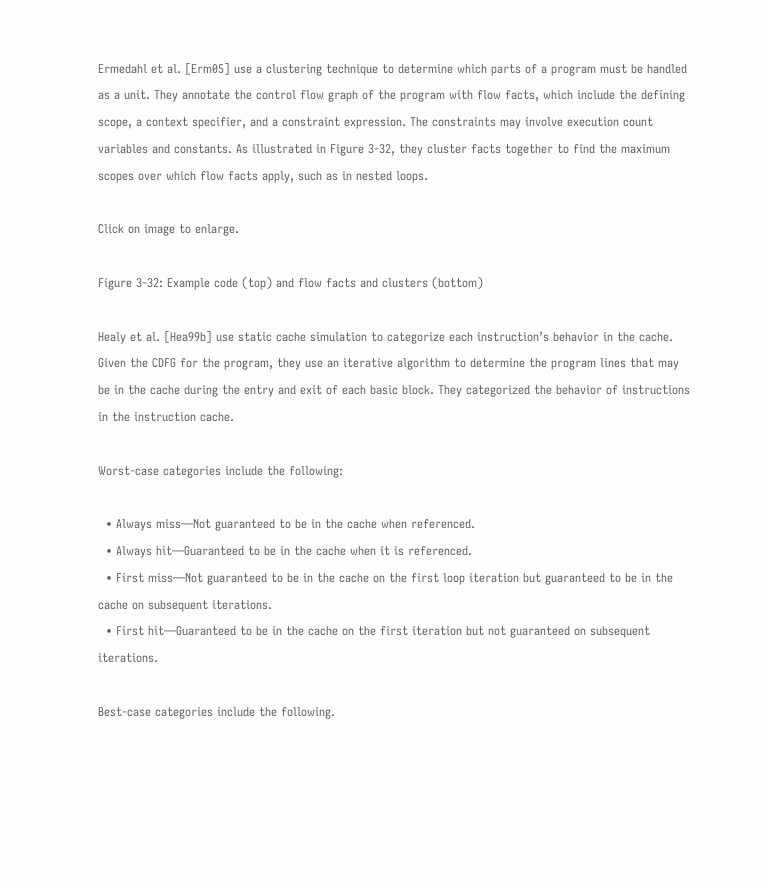Ermedahl et al. [Erm05] use a clustering technique to determine which parts of a program must be handled as a unit. They annotate the control flow graph of the program with flow facts, which include the defining scope, a context specifier, and a constraint expression. The constraints may involve execution count variables and constants. As illustrated in Figure 3-32, they cluster facts together to find the maximum scopes over which flow facts apply, such as in nested loops.

Click on image to enlarge.

Figure 3-32: Example code (top) and flow facts and clusters (bottom)

Healy et al. [Hea99b] use static cache simulation to categorize each instruction’s behavior in the cache. Given the CDFG for the program, they use an iterative algorithm to determine the program lines that may be in the cache during the entry and exit of each basic block. They categorized the behavior of instructions in the instruction cache.

Worst-case categories include the following:

  • Always miss—Not guaranteed to be in the cache when referenced.
  • Always hit—Guaranteed to be in the cache when it is referenced.
  • First miss—Not guaranteed to be in the cache on the first loop iteration but guaranteed to be in the cache on subsequent iterations.
  • First hit—Guaranteed to be in the cache on the first iteration but not guaranteed on subsequent iterations.

Best-case categories include the following.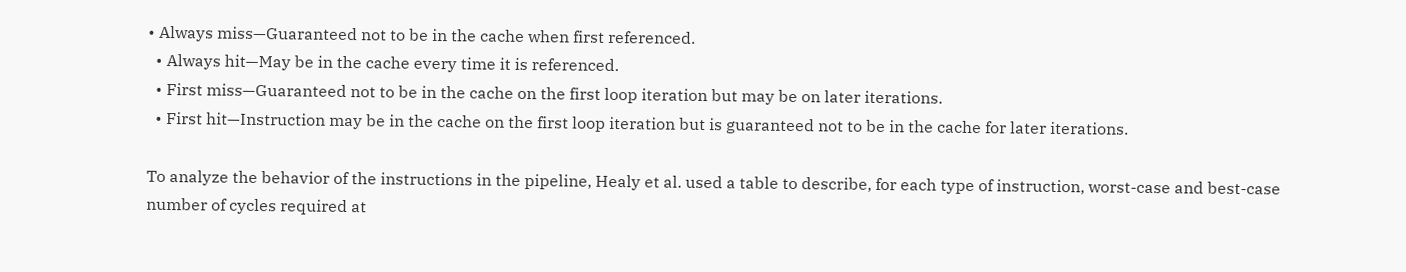• Always miss—Guaranteed not to be in the cache when first referenced.
  • Always hit—May be in the cache every time it is referenced.
  • First miss—Guaranteed not to be in the cache on the first loop iteration but may be on later iterations.
  • First hit—Instruction may be in the cache on the first loop iteration but is guaranteed not to be in the cache for later iterations.

To analyze the behavior of the instructions in the pipeline, Healy et al. used a table to describe, for each type of instruction, worst-case and best-case number of cycles required at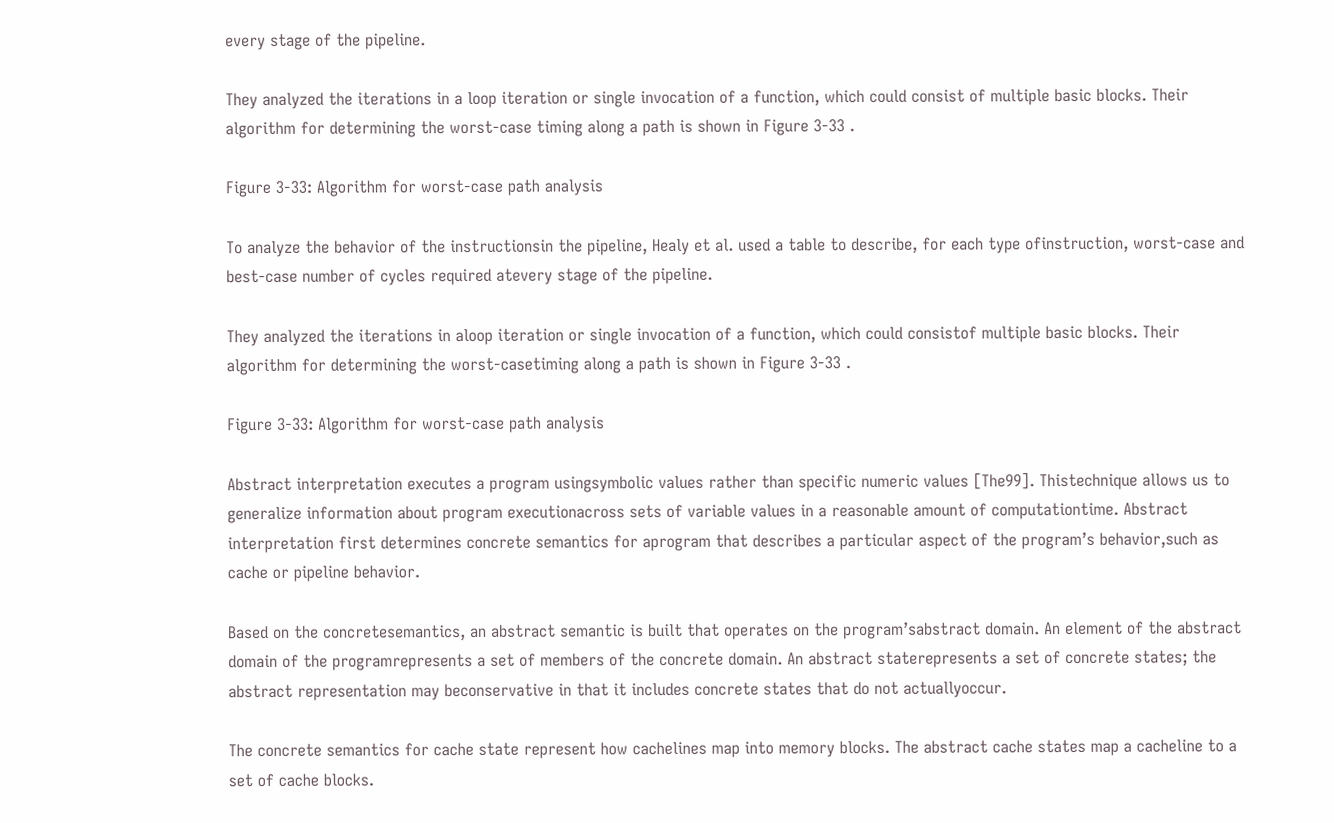every stage of the pipeline.

They analyzed the iterations in a loop iteration or single invocation of a function, which could consist of multiple basic blocks. Their algorithm for determining the worst-case timing along a path is shown in Figure 3-33 .

Figure 3-33: Algorithm for worst-case path analysis

To analyze the behavior of the instructionsin the pipeline, Healy et al. used a table to describe, for each type ofinstruction, worst-case and best-case number of cycles required atevery stage of the pipeline.

They analyzed the iterations in aloop iteration or single invocation of a function, which could consistof multiple basic blocks. Their algorithm for determining the worst-casetiming along a path is shown in Figure 3-33 .

Figure 3-33: Algorithm for worst-case path analysis

Abstract interpretation executes a program usingsymbolic values rather than specific numeric values [The99]. Thistechnique allows us to generalize information about program executionacross sets of variable values in a reasonable amount of computationtime. Abstract interpretation first determines concrete semantics for aprogram that describes a particular aspect of the program’s behavior,such as cache or pipeline behavior.

Based on the concretesemantics, an abstract semantic is built that operates on the program’sabstract domain. An element of the abstract domain of the programrepresents a set of members of the concrete domain. An abstract staterepresents a set of concrete states; the abstract representation may beconservative in that it includes concrete states that do not actuallyoccur.

The concrete semantics for cache state represent how cachelines map into memory blocks. The abstract cache states map a cacheline to a set of cache blocks.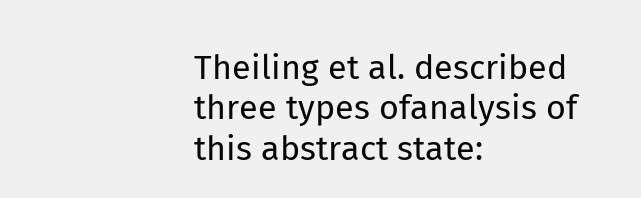Theiling et al. described three types ofanalysis of this abstract state: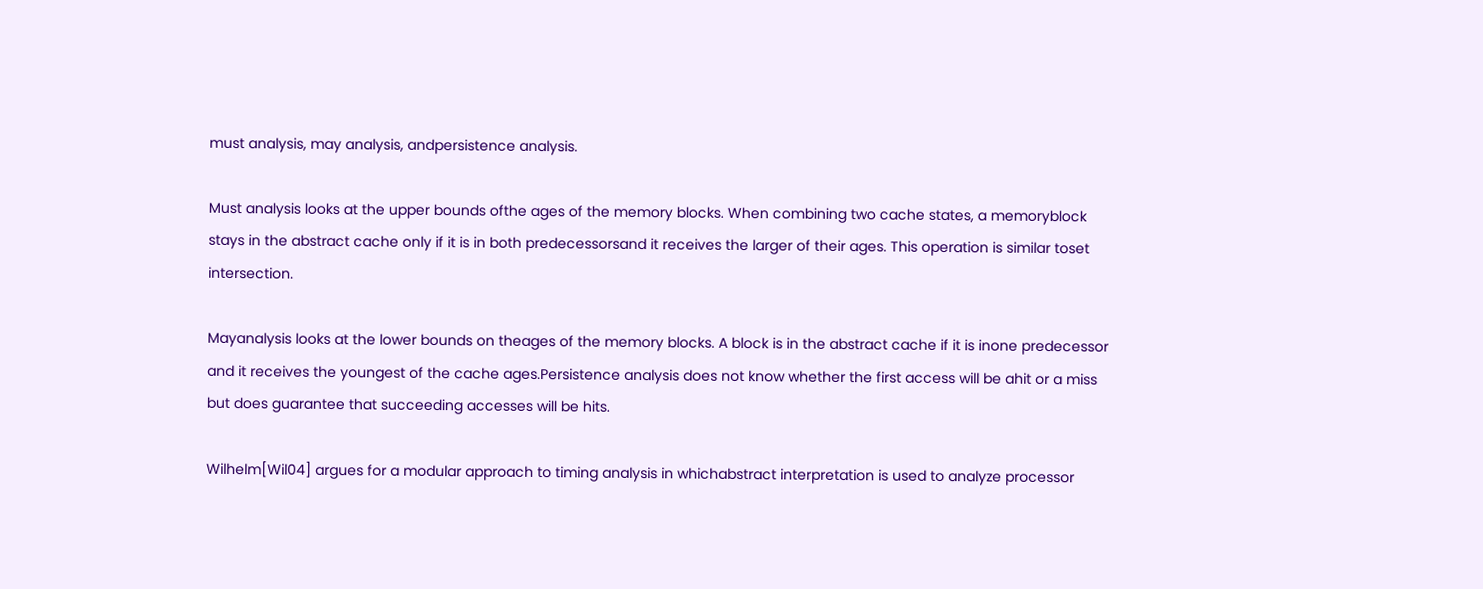must analysis, may analysis, andpersistence analysis.

Must analysis looks at the upper bounds ofthe ages of the memory blocks. When combining two cache states, a memoryblock stays in the abstract cache only if it is in both predecessorsand it receives the larger of their ages. This operation is similar toset intersection.

Mayanalysis looks at the lower bounds on theages of the memory blocks. A block is in the abstract cache if it is inone predecessor and it receives the youngest of the cache ages.Persistence analysis does not know whether the first access will be ahit or a miss but does guarantee that succeeding accesses will be hits.

Wilhelm[Wil04] argues for a modular approach to timing analysis in whichabstract interpretation is used to analyze processor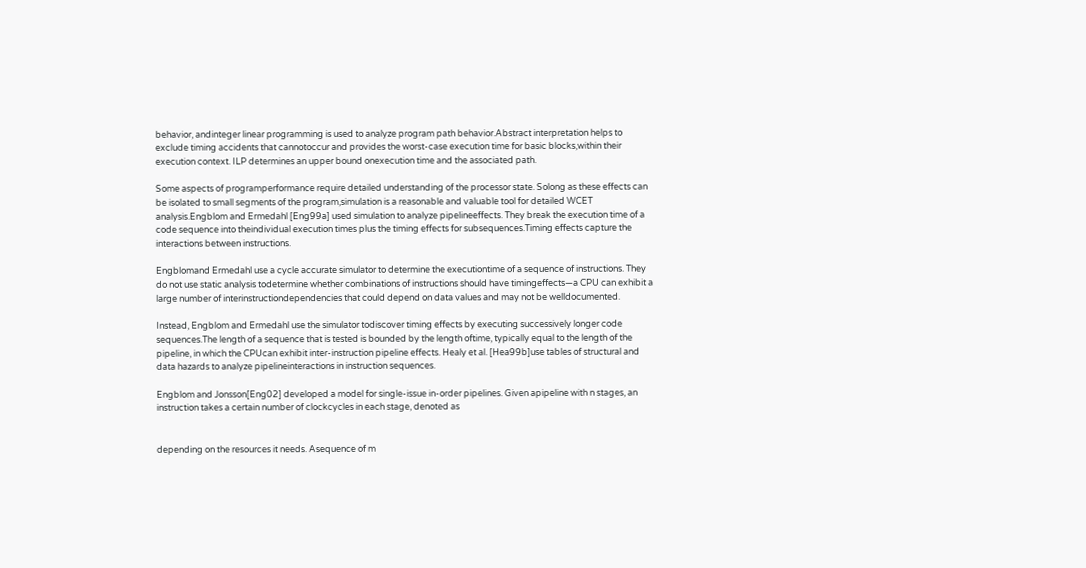behavior, andinteger linear programming is used to analyze program path behavior.Abstract interpretation helps to exclude timing accidents that cannotoccur and provides the worst-case execution time for basic blocks,within their execution context. ILP determines an upper bound onexecution time and the associated path.

Some aspects of programperformance require detailed understanding of the processor state. Solong as these effects can be isolated to small segments of the program,simulation is a reasonable and valuable tool for detailed WCET analysis.Engblom and Ermedahl [Eng99a] used simulation to analyze pipelineeffects. They break the execution time of a code sequence into theindividual execution times plus the timing effects for subsequences.Timing effects capture the interactions between instructions.

Engblomand Ermedahl use a cycle accurate simulator to determine the executiontime of a sequence of instructions. They do not use static analysis todetermine whether combinations of instructions should have timingeffects—a CPU can exhibit a large number of interinstructiondependencies that could depend on data values and may not be welldocumented.

Instead, Engblom and Ermedahl use the simulator todiscover timing effects by executing successively longer code sequences.The length of a sequence that is tested is bounded by the length oftime, typically equal to the length of the pipeline, in which the CPUcan exhibit inter-instruction pipeline effects. Healy et al. [Hea99b]use tables of structural and data hazards to analyze pipelineinteractions in instruction sequences.

Engblom and Jonsson[Eng02] developed a model for single-issue in-order pipelines. Given apipeline with n stages, an instruction takes a certain number of clockcycles in each stage, denoted as


depending on the resources it needs. Asequence of m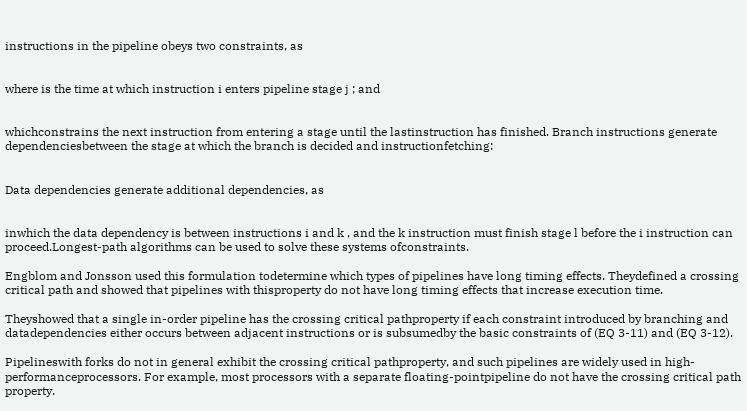instructions in the pipeline obeys two constraints, as


where is the time at which instruction i enters pipeline stage j ; and


whichconstrains the next instruction from entering a stage until the lastinstruction has finished. Branch instructions generate dependenciesbetween the stage at which the branch is decided and instructionfetching:


Data dependencies generate additional dependencies, as


inwhich the data dependency is between instructions i and k , and the k instruction must finish stage l before the i instruction can proceed.Longest-path algorithms can be used to solve these systems ofconstraints.

Engblom and Jonsson used this formulation todetermine which types of pipelines have long timing effects. Theydefined a crossing critical path and showed that pipelines with thisproperty do not have long timing effects that increase execution time.

Theyshowed that a single in-order pipeline has the crossing critical pathproperty if each constraint introduced by branching and datadependencies either occurs between adjacent instructions or is subsumedby the basic constraints of (EQ 3-11) and (EQ 3-12).

Pipelineswith forks do not in general exhibit the crossing critical pathproperty, and such pipelines are widely used in high-performanceprocessors. For example, most processors with a separate floating-pointpipeline do not have the crossing critical path property.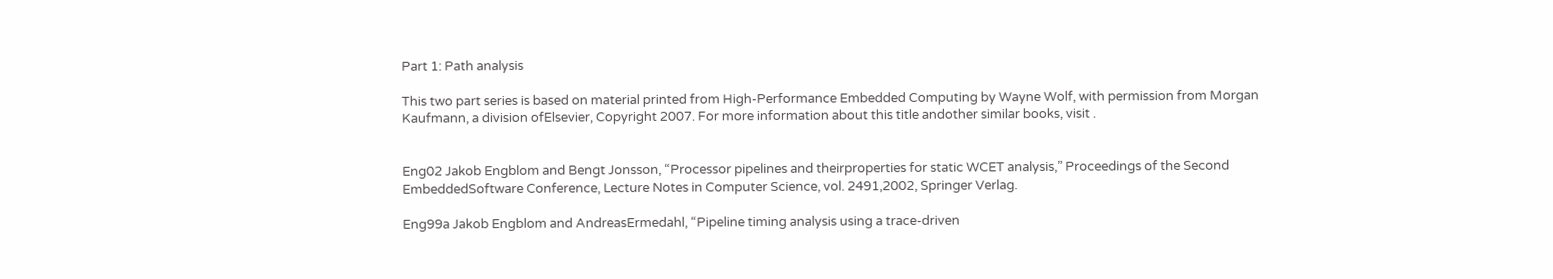Part 1: Path analysis

This two part series is based on material printed from High-Performance Embedded Computing by Wayne Wolf, with permission from Morgan Kaufmann, a division ofElsevier, Copyright 2007. For more information about this title andother similar books, visit .


Eng02 Jakob Engblom and Bengt Jonsson, “Processor pipelines and theirproperties for static WCET analysis,” Proceedings of the Second EmbeddedSoftware Conference, Lecture Notes in Computer Science, vol. 2491,2002, Springer Verlag.

Eng99a Jakob Engblom and AndreasErmedahl, “Pipeline timing analysis using a trace-driven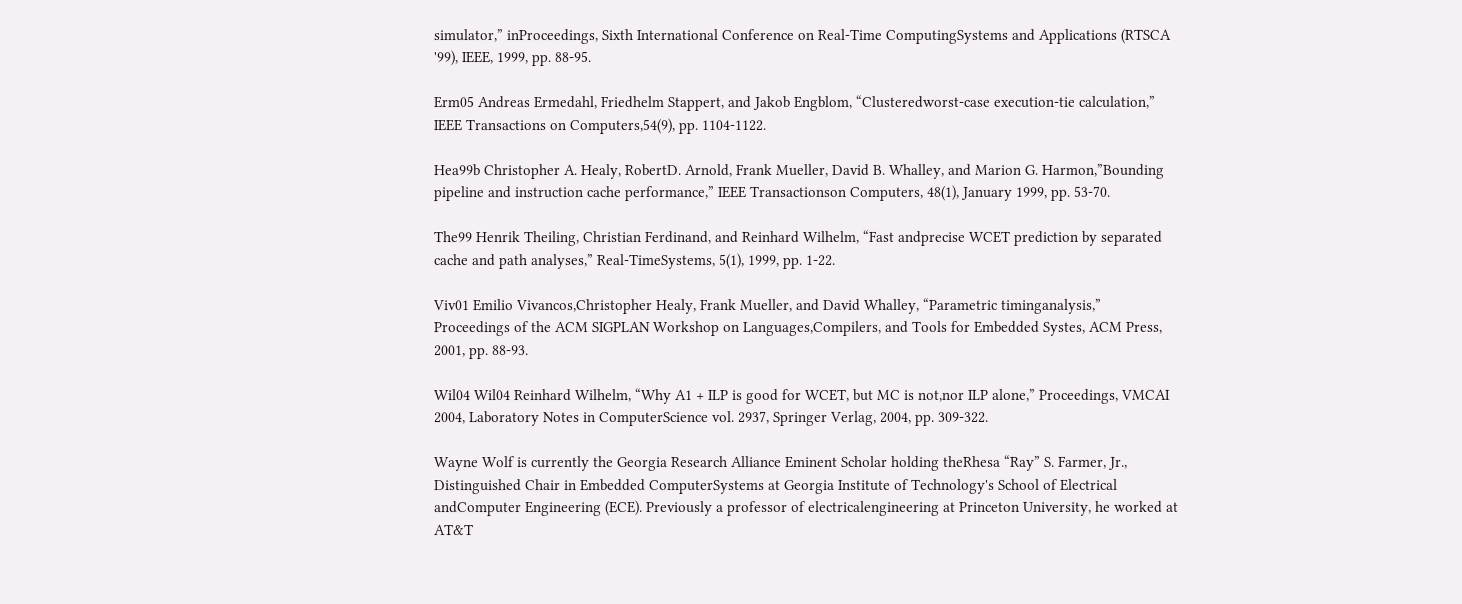simulator,” inProceedings, Sixth International Conference on Real-Time ComputingSystems and Applications (RTSCA '99), IEEE, 1999, pp. 88-95.

Erm05 Andreas Ermedahl, Friedhelm Stappert, and Jakob Engblom, “Clusteredworst-case execution-tie calculation,” IEEE Transactions on Computers,54(9), pp. 1104-1122.

Hea99b Christopher A. Healy, RobertD. Arnold, Frank Mueller, David B. Whalley, and Marion G. Harmon,”Bounding pipeline and instruction cache performance,” IEEE Transactionson Computers, 48(1), January 1999, pp. 53-70.

The99 Henrik Theiling, Christian Ferdinand, and Reinhard Wilhelm, “Fast andprecise WCET prediction by separated cache and path analyses,” Real-TimeSystems, 5(1), 1999, pp. 1-22.

Viv01 Emilio Vivancos,Christopher Healy, Frank Mueller, and David Whalley, “Parametric timinganalysis,” Proceedings of the ACM SIGPLAN Workshop on Languages,Compilers, and Tools for Embedded Systes, ACM Press, 2001, pp. 88-93.

Wil04 Wil04 Reinhard Wilhelm, “Why A1 + ILP is good for WCET, but MC is not,nor ILP alone,” Proceedings, VMCAI 2004, Laboratory Notes in ComputerScience vol. 2937, Springer Verlag, 2004, pp. 309-322.

Wayne Wolf is currently the Georgia Research Alliance Eminent Scholar holding theRhesa “Ray” S. Farmer, Jr., Distinguished Chair in Embedded ComputerSystems at Georgia Institute of Technology's School of Electrical andComputer Engineering (ECE). Previously a professor of electricalengineering at Princeton University, he worked at AT&T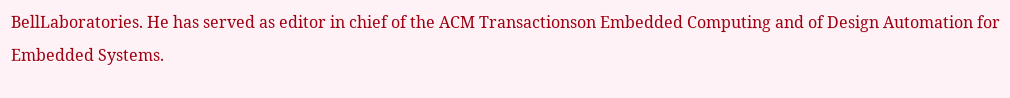BellLaboratories. He has served as editor in chief of the ACM Transactionson Embedded Computing and of Design Automation for Embedded Systems.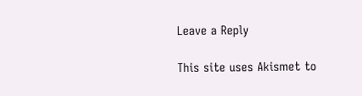Leave a Reply

This site uses Akismet to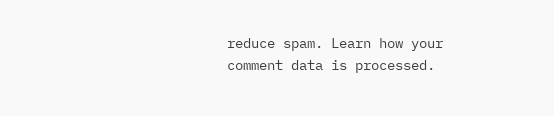reduce spam. Learn how your comment data is processed.